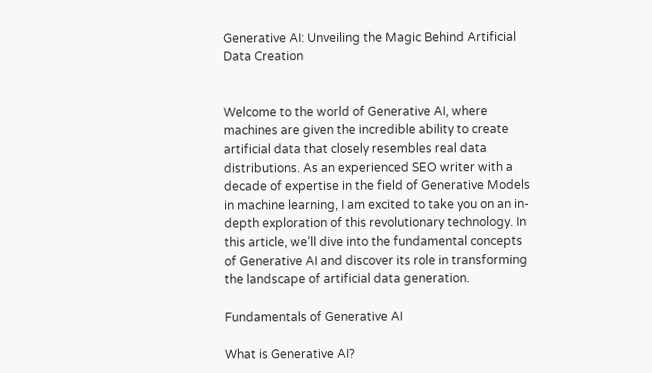Generative AI: Unveiling the Magic Behind Artificial Data Creation


Welcome to the world of Generative AI, where machines are given the incredible ability to create artificial data that closely resembles real data distributions. As an experienced SEO writer with a decade of expertise in the field of Generative Models in machine learning, I am excited to take you on an in-depth exploration of this revolutionary technology. In this article, we’ll dive into the fundamental concepts of Generative AI and discover its role in transforming the landscape of artificial data generation.

Fundamentals of Generative AI

What is Generative AI?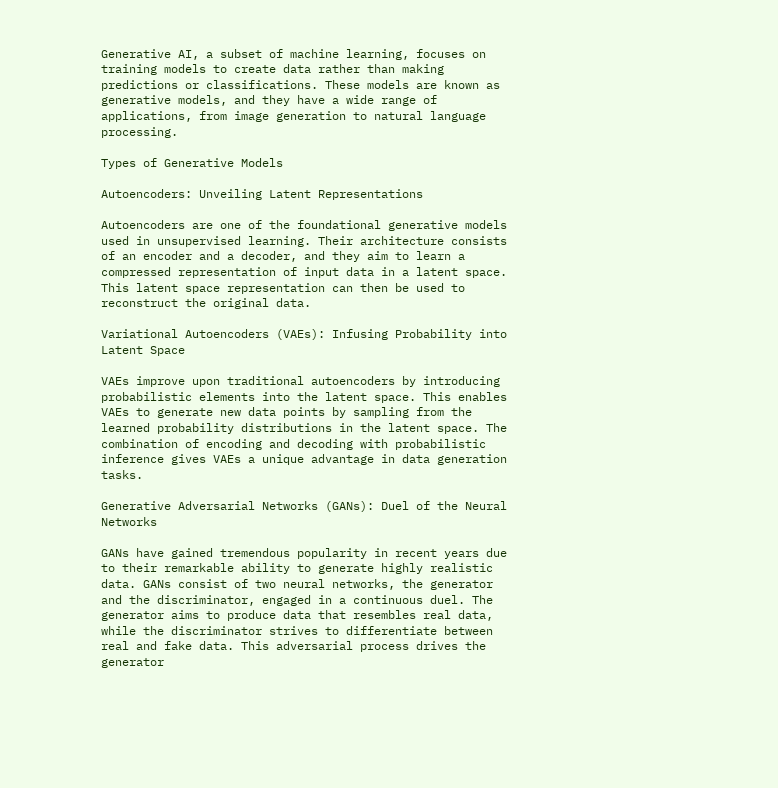Generative AI, a subset of machine learning, focuses on training models to create data rather than making predictions or classifications. These models are known as generative models, and they have a wide range of applications, from image generation to natural language processing.

Types of Generative Models

Autoencoders: Unveiling Latent Representations

Autoencoders are one of the foundational generative models used in unsupervised learning. Their architecture consists of an encoder and a decoder, and they aim to learn a compressed representation of input data in a latent space. This latent space representation can then be used to reconstruct the original data.

Variational Autoencoders (VAEs): Infusing Probability into Latent Space

VAEs improve upon traditional autoencoders by introducing probabilistic elements into the latent space. This enables VAEs to generate new data points by sampling from the learned probability distributions in the latent space. The combination of encoding and decoding with probabilistic inference gives VAEs a unique advantage in data generation tasks.

Generative Adversarial Networks (GANs): Duel of the Neural Networks

GANs have gained tremendous popularity in recent years due to their remarkable ability to generate highly realistic data. GANs consist of two neural networks, the generator and the discriminator, engaged in a continuous duel. The generator aims to produce data that resembles real data, while the discriminator strives to differentiate between real and fake data. This adversarial process drives the generator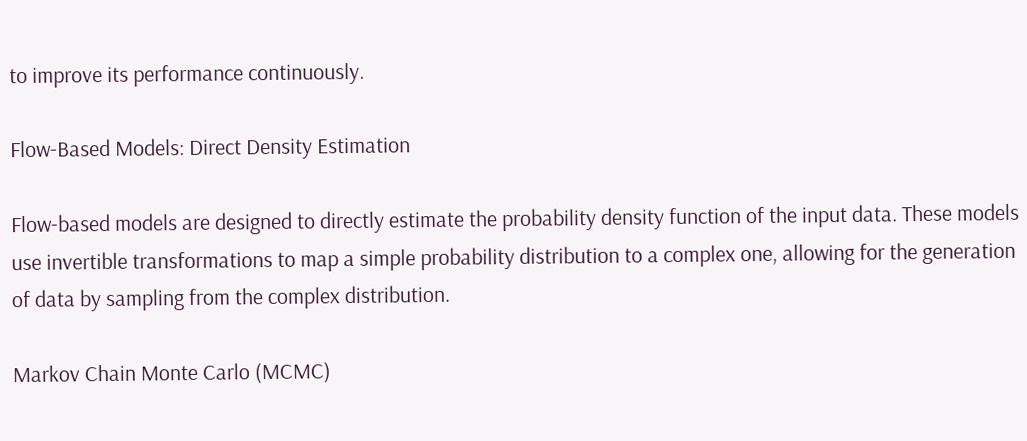to improve its performance continuously.

Flow-Based Models: Direct Density Estimation

Flow-based models are designed to directly estimate the probability density function of the input data. These models use invertible transformations to map a simple probability distribution to a complex one, allowing for the generation of data by sampling from the complex distribution.

Markov Chain Monte Carlo (MCMC)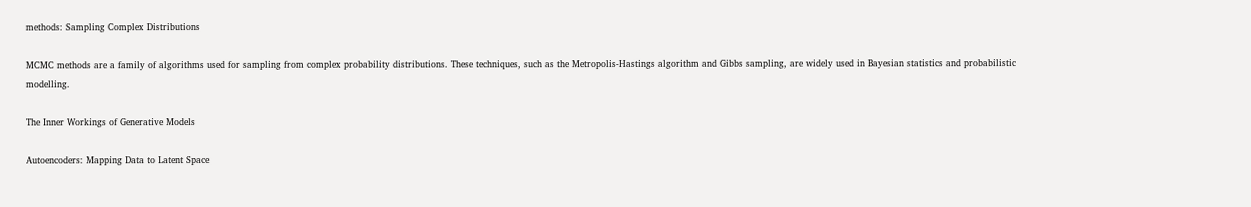methods: Sampling Complex Distributions

MCMC methods are a family of algorithms used for sampling from complex probability distributions. These techniques, such as the Metropolis-Hastings algorithm and Gibbs sampling, are widely used in Bayesian statistics and probabilistic modelling.

The Inner Workings of Generative Models

Autoencoders: Mapping Data to Latent Space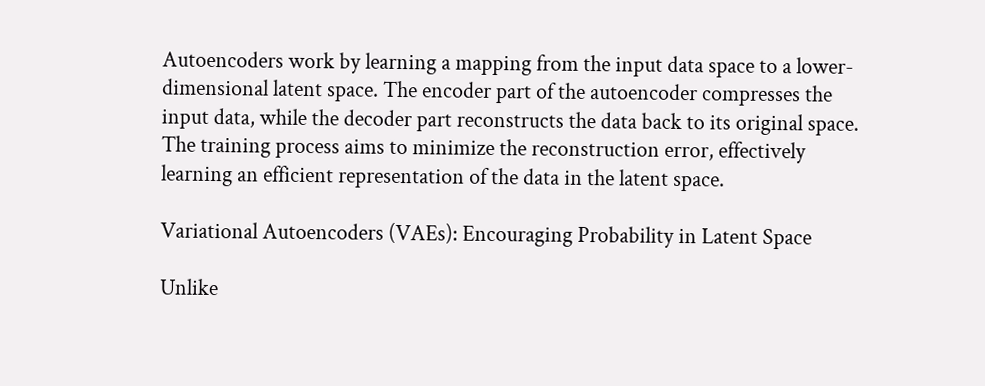Autoencoders work by learning a mapping from the input data space to a lower-dimensional latent space. The encoder part of the autoencoder compresses the input data, while the decoder part reconstructs the data back to its original space. The training process aims to minimize the reconstruction error, effectively learning an efficient representation of the data in the latent space.

Variational Autoencoders (VAEs): Encouraging Probability in Latent Space

Unlike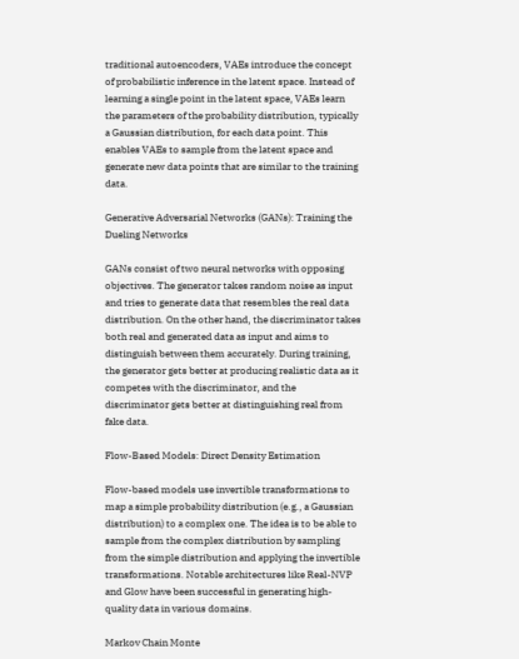traditional autoencoders, VAEs introduce the concept of probabilistic inference in the latent space. Instead of learning a single point in the latent space, VAEs learn the parameters of the probability distribution, typically a Gaussian distribution, for each data point. This enables VAEs to sample from the latent space and generate new data points that are similar to the training data.

Generative Adversarial Networks (GANs): Training the Dueling Networks

GANs consist of two neural networks with opposing objectives. The generator takes random noise as input and tries to generate data that resembles the real data distribution. On the other hand, the discriminator takes both real and generated data as input and aims to distinguish between them accurately. During training, the generator gets better at producing realistic data as it competes with the discriminator, and the discriminator gets better at distinguishing real from fake data.

Flow-Based Models: Direct Density Estimation

Flow-based models use invertible transformations to map a simple probability distribution (e.g., a Gaussian distribution) to a complex one. The idea is to be able to sample from the complex distribution by sampling from the simple distribution and applying the invertible transformations. Notable architectures like Real-NVP and Glow have been successful in generating high-quality data in various domains.

Markov Chain Monte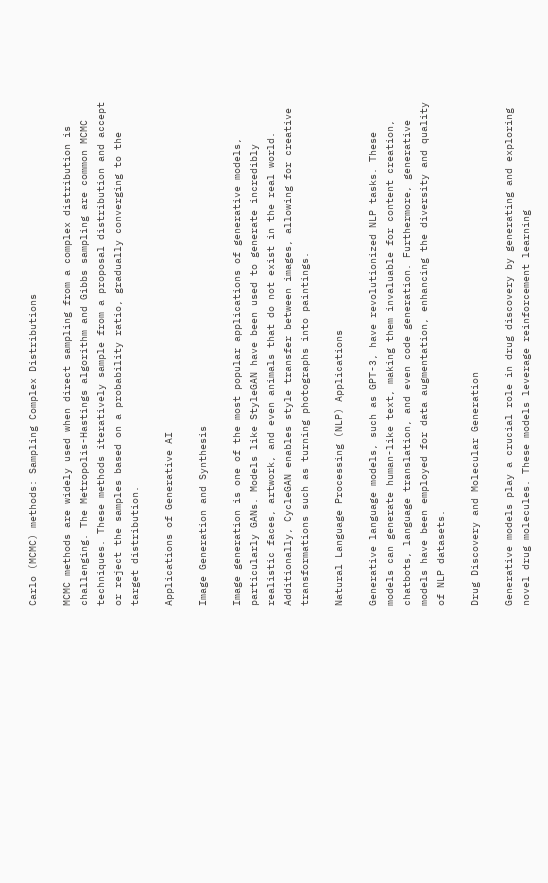Carlo (MCMC) methods: Sampling Complex Distributions

MCMC methods are widely used when direct sampling from a complex distribution is challenging. The Metropolis-Hastings algorithm and Gibbs sampling are common MCMC techniques. These methods iteratively sample from a proposal distribution and accept or reject the samples based on a probability ratio, gradually converging to the target distribution.

Applications of Generative AI

Image Generation and Synthesis

Image generation is one of the most popular applications of generative models, particularly GANs. Models like StyleGAN have been used to generate incredibly realistic faces, artwork, and even animals that do not exist in the real world. Additionally, CycleGAN enables style transfer between images, allowing for creative transformations such as turning photographs into paintings.

Natural Language Processing (NLP) Applications

Generative language models, such as GPT-3, have revolutionized NLP tasks. These models can generate human-like text, making them invaluable for content creation, chatbots, language translation, and even code generation. Furthermore, generative models have been employed for data augmentation, enhancing the diversity and quality of NLP datasets.

Drug Discovery and Molecular Generation

Generative models play a crucial role in drug discovery by generating and exploring novel drug molecules. These models leverage reinforcement learning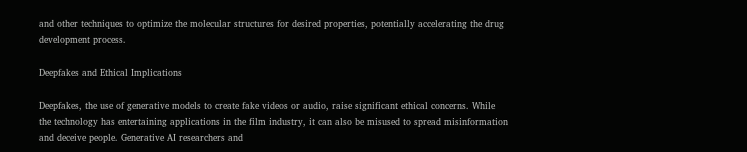and other techniques to optimize the molecular structures for desired properties, potentially accelerating the drug development process.

Deepfakes and Ethical Implications

Deepfakes, the use of generative models to create fake videos or audio, raise significant ethical concerns. While the technology has entertaining applications in the film industry, it can also be misused to spread misinformation and deceive people. Generative AI researchers and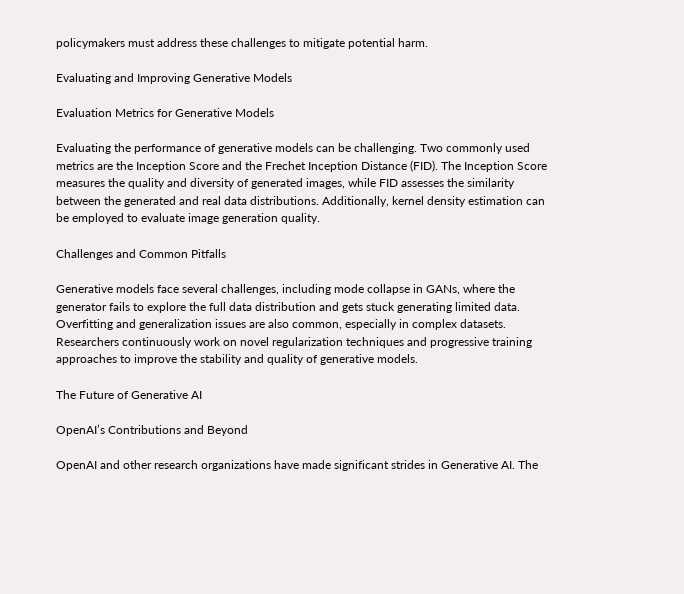policymakers must address these challenges to mitigate potential harm.

Evaluating and Improving Generative Models

Evaluation Metrics for Generative Models

Evaluating the performance of generative models can be challenging. Two commonly used metrics are the Inception Score and the Frechet Inception Distance (FID). The Inception Score measures the quality and diversity of generated images, while FID assesses the similarity between the generated and real data distributions. Additionally, kernel density estimation can be employed to evaluate image generation quality.

Challenges and Common Pitfalls

Generative models face several challenges, including mode collapse in GANs, where the generator fails to explore the full data distribution and gets stuck generating limited data. Overfitting and generalization issues are also common, especially in complex datasets. Researchers continuously work on novel regularization techniques and progressive training approaches to improve the stability and quality of generative models.

The Future of Generative AI

OpenAI’s Contributions and Beyond

OpenAI and other research organizations have made significant strides in Generative AI. The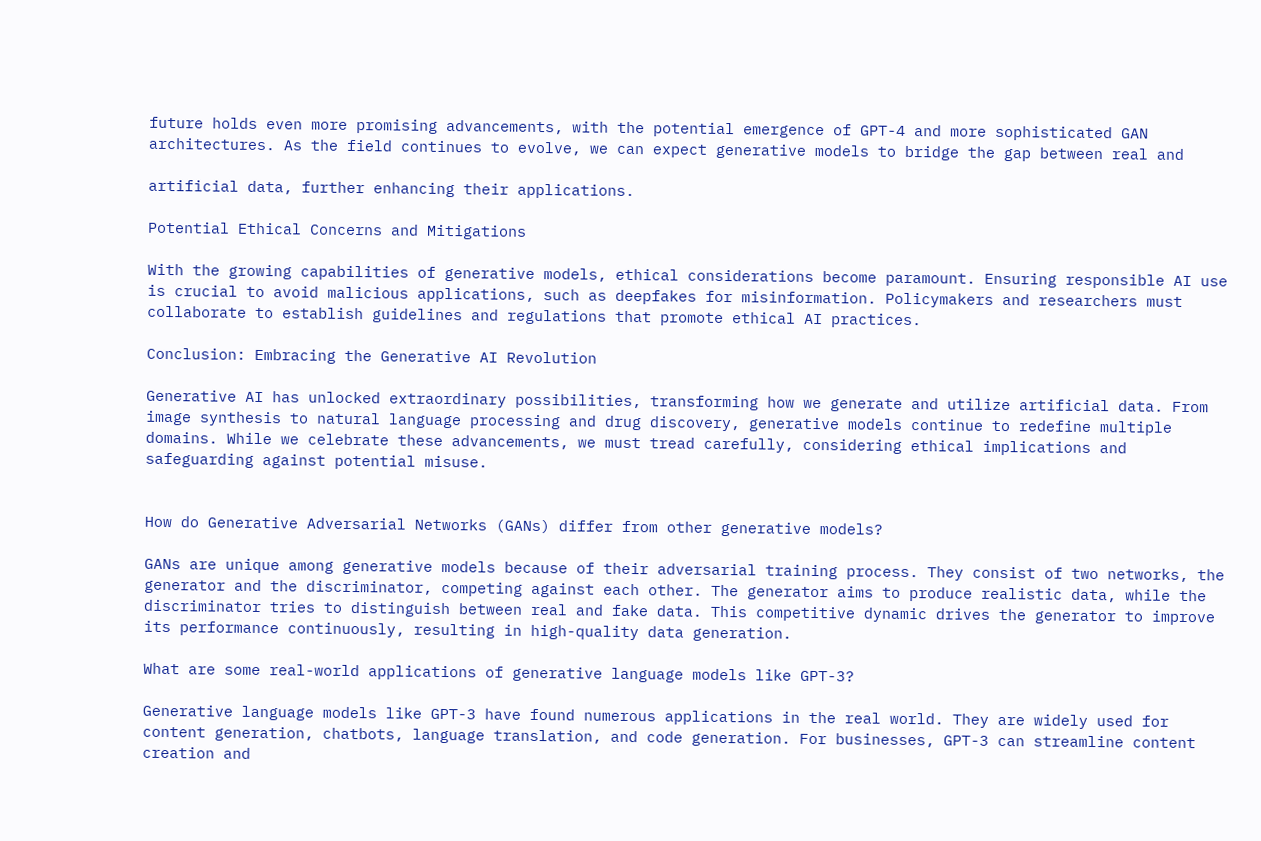future holds even more promising advancements, with the potential emergence of GPT-4 and more sophisticated GAN architectures. As the field continues to evolve, we can expect generative models to bridge the gap between real and

artificial data, further enhancing their applications.

Potential Ethical Concerns and Mitigations

With the growing capabilities of generative models, ethical considerations become paramount. Ensuring responsible AI use is crucial to avoid malicious applications, such as deepfakes for misinformation. Policymakers and researchers must collaborate to establish guidelines and regulations that promote ethical AI practices.

Conclusion: Embracing the Generative AI Revolution

Generative AI has unlocked extraordinary possibilities, transforming how we generate and utilize artificial data. From image synthesis to natural language processing and drug discovery, generative models continue to redefine multiple domains. While we celebrate these advancements, we must tread carefully, considering ethical implications and safeguarding against potential misuse.


How do Generative Adversarial Networks (GANs) differ from other generative models?

GANs are unique among generative models because of their adversarial training process. They consist of two networks, the generator and the discriminator, competing against each other. The generator aims to produce realistic data, while the discriminator tries to distinguish between real and fake data. This competitive dynamic drives the generator to improve its performance continuously, resulting in high-quality data generation.

What are some real-world applications of generative language models like GPT-3?

Generative language models like GPT-3 have found numerous applications in the real world. They are widely used for content generation, chatbots, language translation, and code generation. For businesses, GPT-3 can streamline content creation and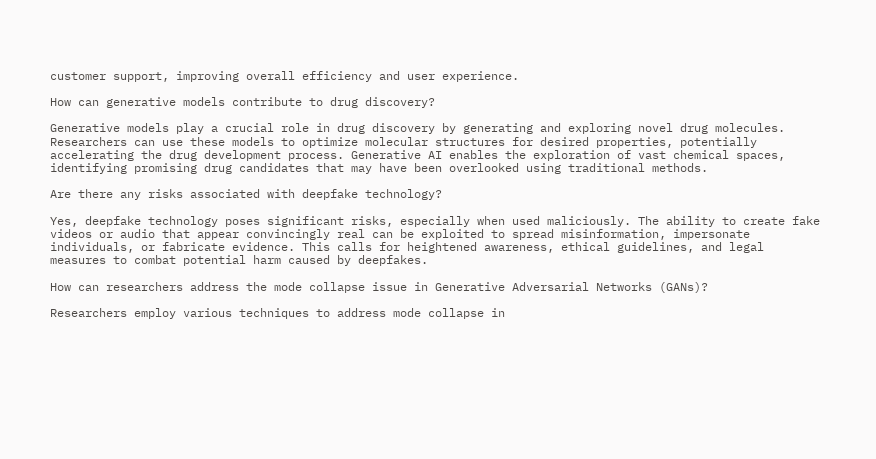customer support, improving overall efficiency and user experience.

How can generative models contribute to drug discovery?

Generative models play a crucial role in drug discovery by generating and exploring novel drug molecules. Researchers can use these models to optimize molecular structures for desired properties, potentially accelerating the drug development process. Generative AI enables the exploration of vast chemical spaces, identifying promising drug candidates that may have been overlooked using traditional methods.

Are there any risks associated with deepfake technology?

Yes, deepfake technology poses significant risks, especially when used maliciously. The ability to create fake videos or audio that appear convincingly real can be exploited to spread misinformation, impersonate individuals, or fabricate evidence. This calls for heightened awareness, ethical guidelines, and legal measures to combat potential harm caused by deepfakes.

How can researchers address the mode collapse issue in Generative Adversarial Networks (GANs)?

Researchers employ various techniques to address mode collapse in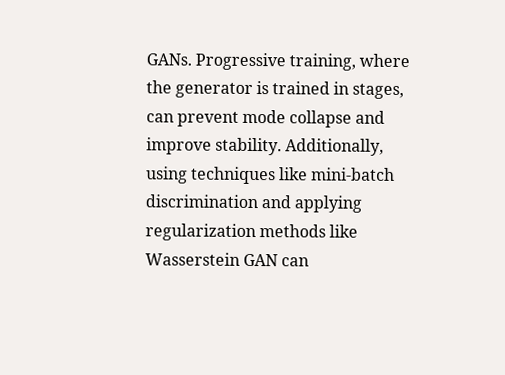GANs. Progressive training, where the generator is trained in stages, can prevent mode collapse and improve stability. Additionally, using techniques like mini-batch discrimination and applying regularization methods like Wasserstein GAN can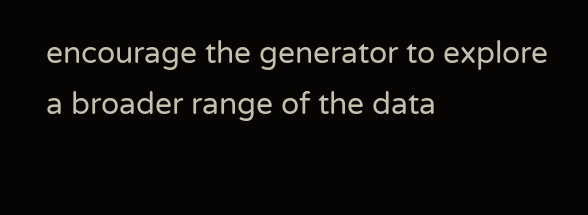encourage the generator to explore a broader range of the data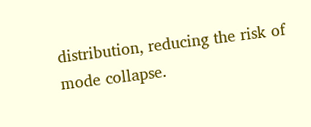distribution, reducing the risk of mode collapse.